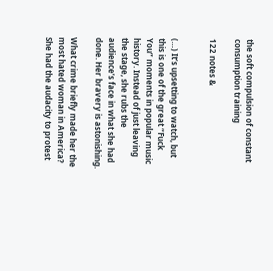the soft compulsion of constant consumption training

122 notes &


(…) It’s upsetting to watch, but this is one of the great “Fuck You” moments in popular music history. Instead of just leaving the stage, she rubs the audience’s face in what she had done. Her bravery is astonishing.

What crime briefly made her the most hated woman in America? She had the audacity to protest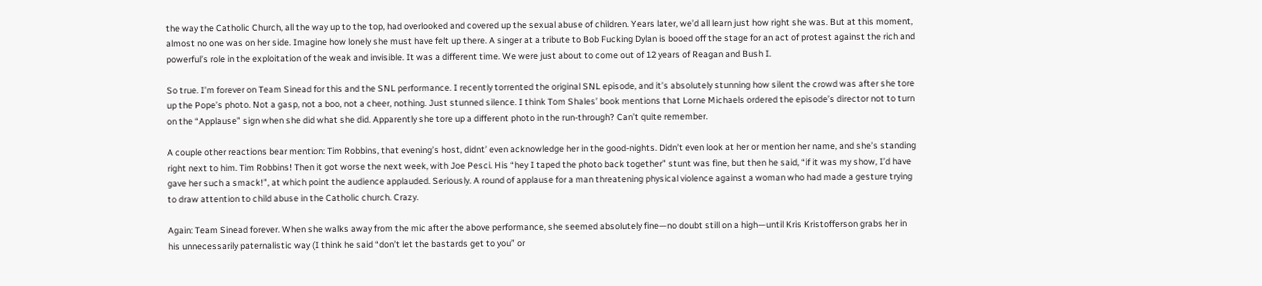the way the Catholic Church, all the way up to the top, had overlooked and covered up the sexual abuse of children. Years later, we’d all learn just how right she was. But at this moment, almost no one was on her side. Imagine how lonely she must have felt up there. A singer at a tribute to Bob Fucking Dylan is booed off the stage for an act of protest against the rich and powerful’s role in the exploitation of the weak and invisible. It was a different time. We were just about to come out of 12 years of Reagan and Bush I.

So true. I’m forever on Team Sinead for this and the SNL performance. I recently torrented the original SNL episode, and it’s absolutely stunning how silent the crowd was after she tore up the Pope’s photo. Not a gasp, not a boo, not a cheer, nothing. Just stunned silence. I think Tom Shales’ book mentions that Lorne Michaels ordered the episode’s director not to turn on the “Applause” sign when she did what she did. Apparently she tore up a different photo in the run-through? Can’t quite remember.

A couple other reactions bear mention: Tim Robbins, that evening’s host, didnt’ even acknowledge her in the good-nights. Didn’t even look at her or mention her name, and she’s standing right next to him. Tim Robbins! Then it got worse the next week, with Joe Pesci. His “hey I taped the photo back together” stunt was fine, but then he said, “if it was my show, I’d have gave her such a smack!”, at which point the audience applauded. Seriously. A round of applause for a man threatening physical violence against a woman who had made a gesture trying to draw attention to child abuse in the Catholic church. Crazy.

Again: Team Sinead forever. When she walks away from the mic after the above performance, she seemed absolutely fine—no doubt still on a high—until Kris Kristofferson grabs her in his unnecessarily paternalistic way (I think he said “don’t let the bastards get to you” or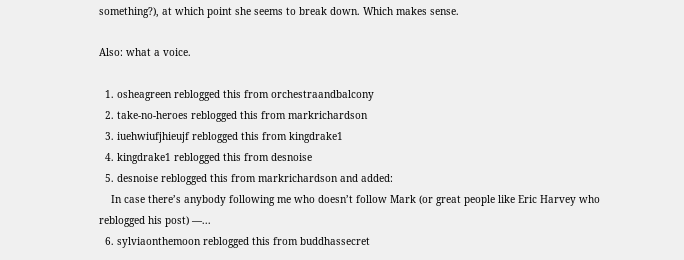something?), at which point she seems to break down. Which makes sense.

Also: what a voice.

  1. osheagreen reblogged this from orchestraandbalcony
  2. take-no-heroes reblogged this from markrichardson
  3. iuehwiufjhieujf reblogged this from kingdrake1
  4. kingdrake1 reblogged this from desnoise
  5. desnoise reblogged this from markrichardson and added:
    In case there’s anybody following me who doesn’t follow Mark (or great people like Eric Harvey who reblogged his post) —...
  6. sylviaonthemoon reblogged this from buddhassecret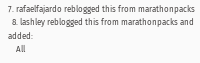7. rafaelfajardo reblogged this from marathonpacks
  8. lashley reblogged this from marathonpacks and added:
    All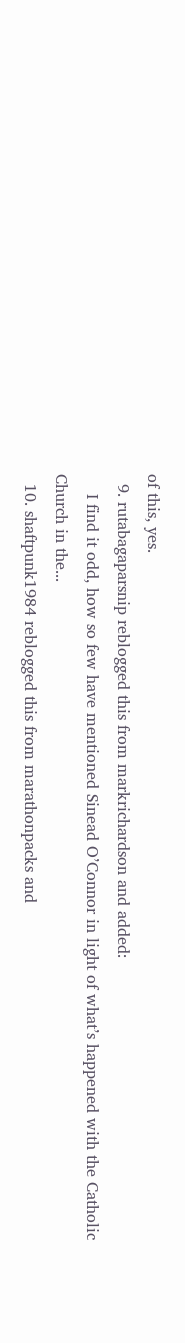of this, yes.
  9. rutabagaparsnip reblogged this from markrichardson and added:
    I find it odd, how so few have mentioned Sinead O’Connor in light of what’s happened with the Catholic Church in the...
  10. shaftpunk1984 reblogged this from marathonpacks and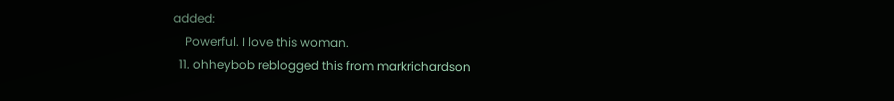added:
    Powerful. I love this woman.
  11. ohheybob reblogged this from markrichardson